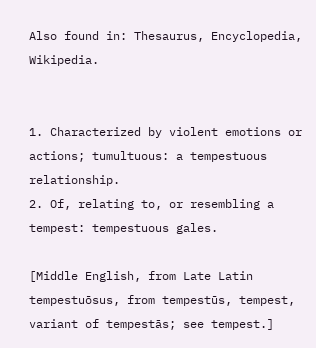Also found in: Thesaurus, Encyclopedia, Wikipedia.


1. Characterized by violent emotions or actions; tumultuous: a tempestuous relationship.
2. Of, relating to, or resembling a tempest: tempestuous gales.

[Middle English, from Late Latin tempestuōsus, from tempestūs, tempest, variant of tempestās; see tempest.]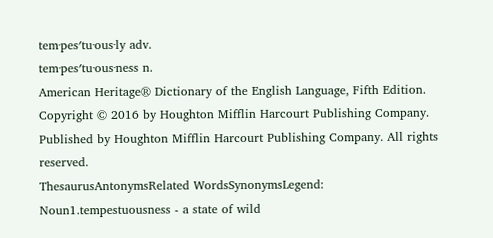tem·pes′tu·ous·ly adv.
tem·pes′tu·ous·ness n.
American Heritage® Dictionary of the English Language, Fifth Edition. Copyright © 2016 by Houghton Mifflin Harcourt Publishing Company. Published by Houghton Mifflin Harcourt Publishing Company. All rights reserved.
ThesaurusAntonymsRelated WordsSynonymsLegend:
Noun1.tempestuousness - a state of wild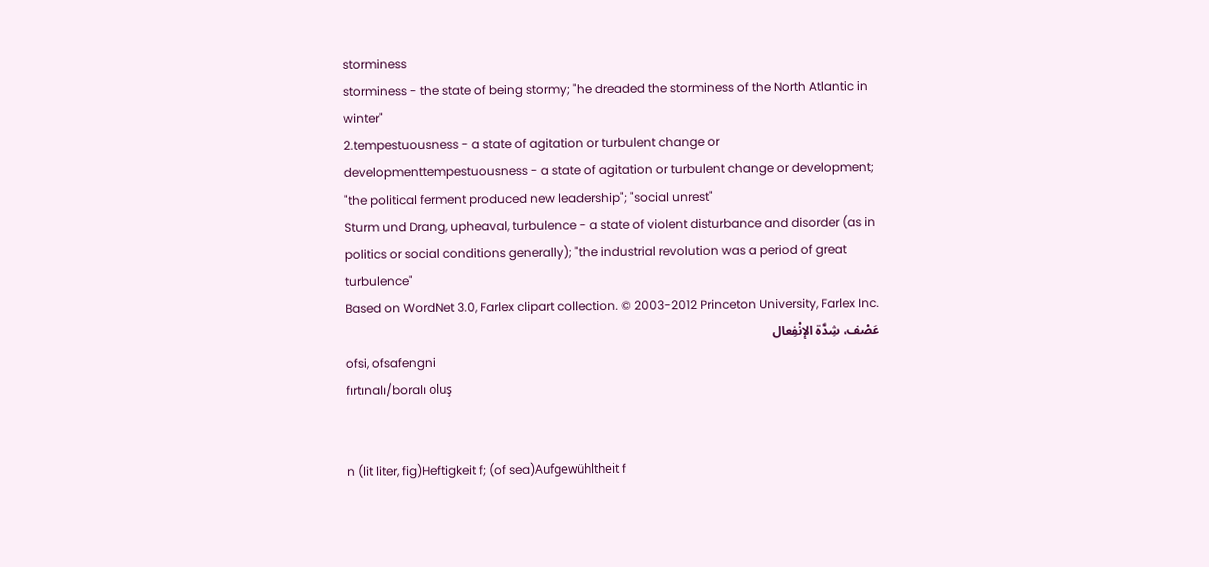storminess
storminess - the state of being stormy; "he dreaded the storminess of the North Atlantic in winter"
2.tempestuousness - a state of agitation or turbulent change or developmenttempestuousness - a state of agitation or turbulent change or development; "the political ferment produced new leadership"; "social unrest"
Sturm und Drang, upheaval, turbulence - a state of violent disturbance and disorder (as in politics or social conditions generally); "the industrial revolution was a period of great turbulence"
Based on WordNet 3.0, Farlex clipart collection. © 2003-2012 Princeton University, Farlex Inc.
عَصْف، شِدَّة الإنْفِعال
ofsi, ofsafengni
fırtınalı/boralı oluş


n (lit liter, fig)Heftigkeit f; (of sea)Aufgewühltheit f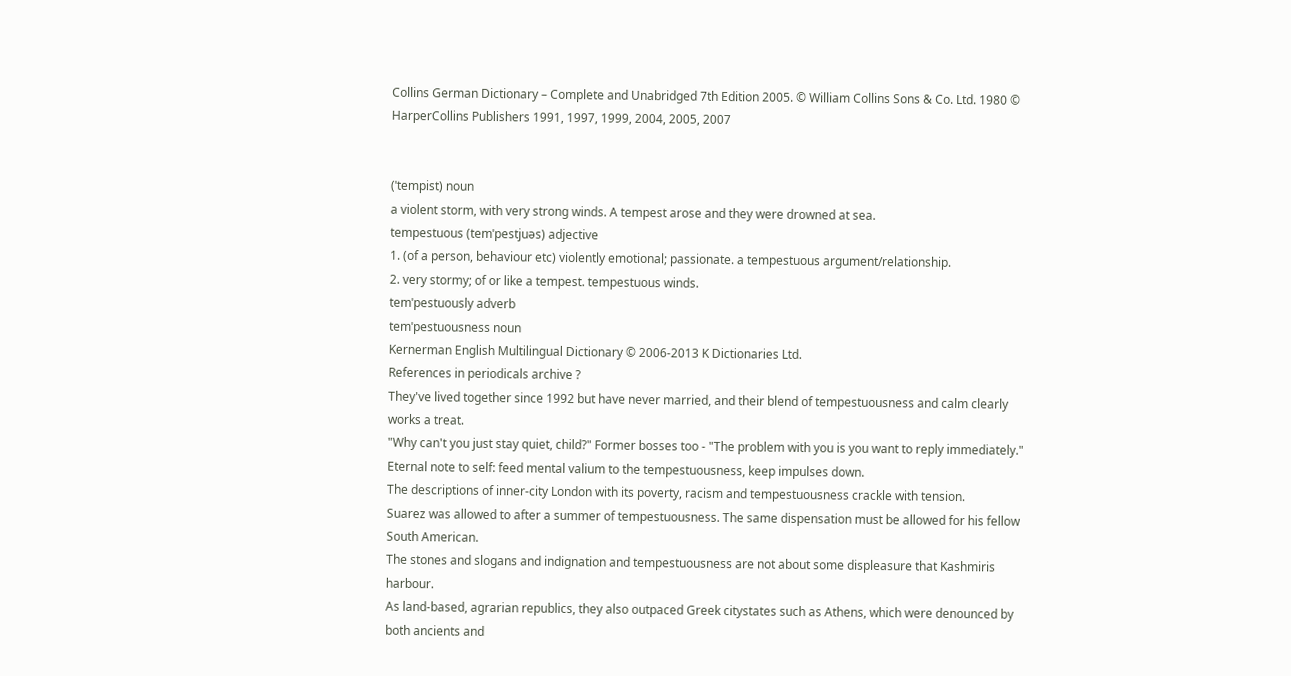Collins German Dictionary – Complete and Unabridged 7th Edition 2005. © William Collins Sons & Co. Ltd. 1980 © HarperCollins Publishers 1991, 1997, 1999, 2004, 2005, 2007


(ˈtempist) noun
a violent storm, with very strong winds. A tempest arose and they were drowned at sea.
tempestuous (temˈpestjuəs) adjective
1. (of a person, behaviour etc) violently emotional; passionate. a tempestuous argument/relationship.
2. very stormy; of or like a tempest. tempestuous winds.
temˈpestuously adverb
temˈpestuousness noun
Kernerman English Multilingual Dictionary © 2006-2013 K Dictionaries Ltd.
References in periodicals archive ?
They've lived together since 1992 but have never married, and their blend of tempestuousness and calm clearly works a treat.
"Why can't you just stay quiet, child?" Former bosses too - "The problem with you is you want to reply immediately." Eternal note to self: feed mental valium to the tempestuousness, keep impulses down.
The descriptions of inner-city London with its poverty, racism and tempestuousness crackle with tension.
Suarez was allowed to after a summer of tempestuousness. The same dispensation must be allowed for his fellow South American.
The stones and slogans and indignation and tempestuousness are not about some displeasure that Kashmiris harbour.
As land-based, agrarian republics, they also outpaced Greek citystates such as Athens, which were denounced by both ancients and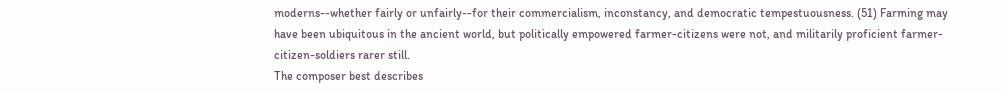moderns--whether fairly or unfairly--for their commercialism, inconstancy, and democratic tempestuousness. (51) Farming may have been ubiquitous in the ancient world, but politically empowered farmer-citizens were not, and militarily proficient farmer-citizen-soldiers rarer still.
The composer best describes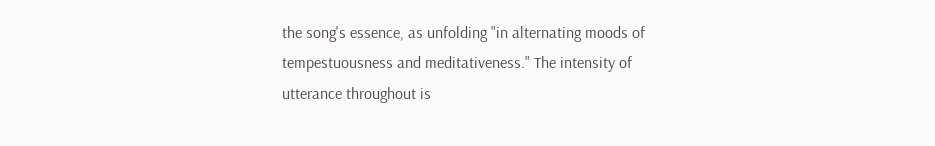the song's essence, as unfolding "in alternating moods of tempestuousness and meditativeness." The intensity of utterance throughout is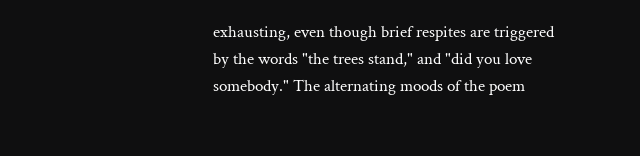exhausting, even though brief respites are triggered by the words "the trees stand," and "did you love somebody." The alternating moods of the poem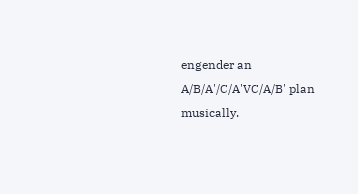engender an A/B/A'/C/A'VC/A/B' plan musically.